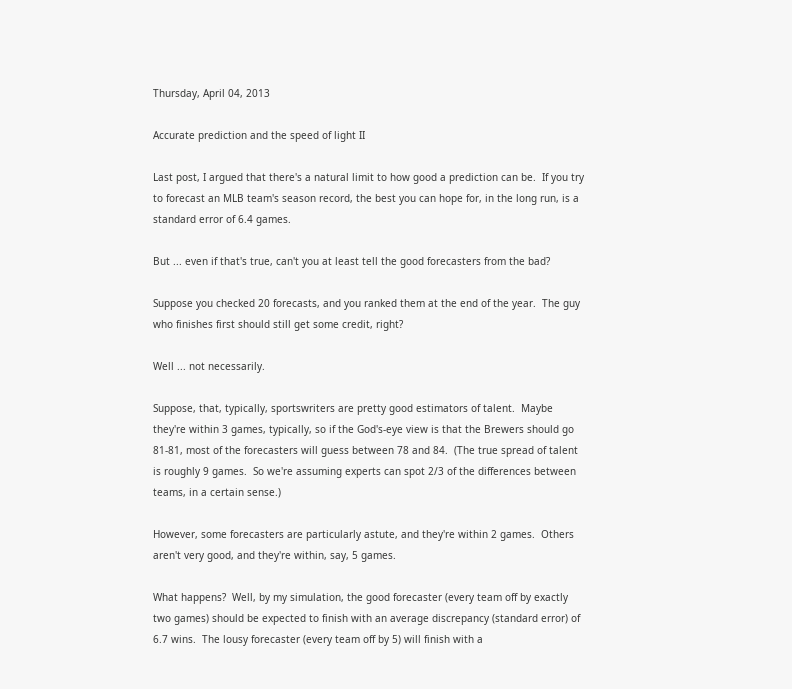Thursday, April 04, 2013

Accurate prediction and the speed of light II

Last post, I argued that there's a natural limit to how good a prediction can be.  If you try to forecast an MLB team's season record, the best you can hope for, in the long run, is a standard error of 6.4 games.

But ... even if that's true, can't you at least tell the good forecasters from the bad?

Suppose you checked 20 forecasts, and you ranked them at the end of the year.  The guy who finishes first should still get some credit, right?

Well ... not necessarily.

Suppose, that, typically, sportswriters are pretty good estimators of talent.  Maybe they're within 3 games, typically, so if the God's-eye view is that the Brewers should go 81-81, most of the forecasters will guess between 78 and 84.  (The true spread of talent is roughly 9 games.  So we're assuming experts can spot 2/3 of the differences between teams, in a certain sense.)

However, some forecasters are particularly astute, and they're within 2 games.  Others aren't very good, and they're within, say, 5 games.

What happens?  Well, by my simulation, the good forecaster (every team off by exactly two games) should be expected to finish with an average discrepancy (standard error) of 6.7 wins.  The lousy forecaster (every team off by 5) will finish with a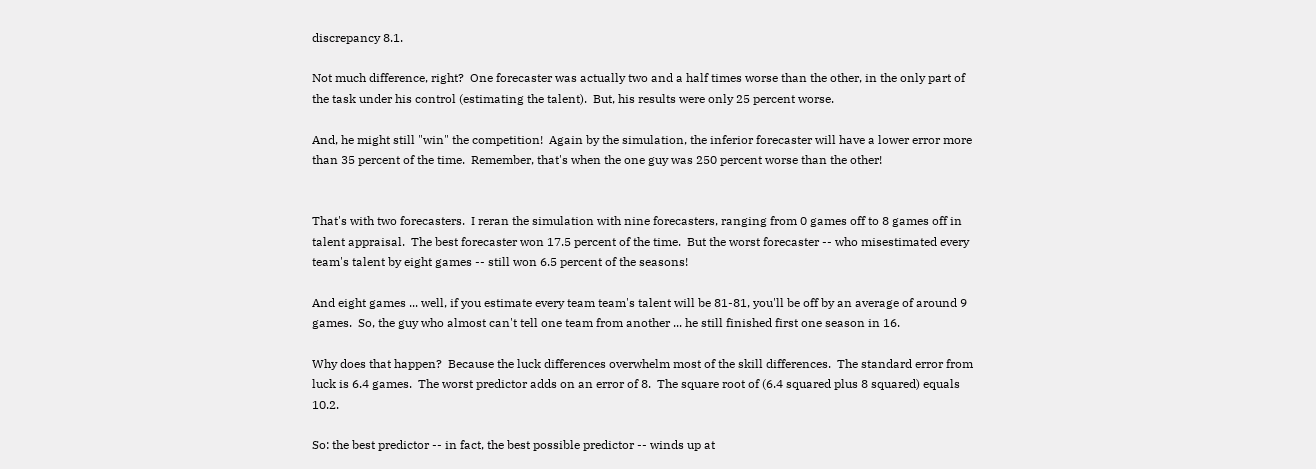discrepancy 8.1.

Not much difference, right?  One forecaster was actually two and a half times worse than the other, in the only part of the task under his control (estimating the talent).  But, his results were only 25 percent worse.

And, he might still "win" the competition!  Again by the simulation, the inferior forecaster will have a lower error more than 35 percent of the time.  Remember, that's when the one guy was 250 percent worse than the other!


That's with two forecasters.  I reran the simulation with nine forecasters, ranging from 0 games off to 8 games off in talent appraisal.  The best forecaster won 17.5 percent of the time.  But the worst forecaster -- who misestimated every team's talent by eight games -- still won 6.5 percent of the seasons!

And eight games ... well, if you estimate every team team's talent will be 81-81, you'll be off by an average of around 9 games.  So, the guy who almost can't tell one team from another ... he still finished first one season in 16.

Why does that happen?  Because the luck differences overwhelm most of the skill differences.  The standard error from luck is 6.4 games.  The worst predictor adds on an error of 8.  The square root of (6.4 squared plus 8 squared) equals 10.2.

So: the best predictor -- in fact, the best possible predictor -- winds up at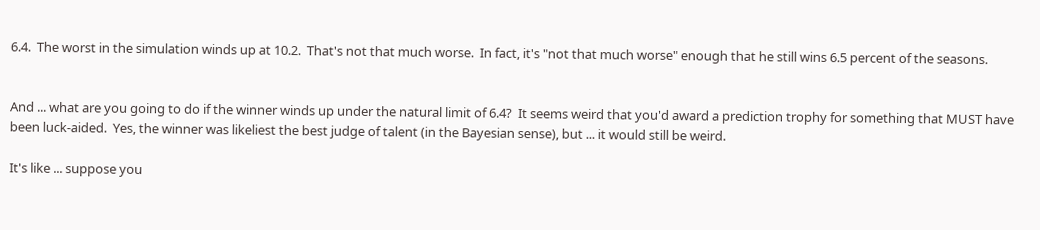6.4.  The worst in the simulation winds up at 10.2.  That's not that much worse.  In fact, it's "not that much worse" enough that he still wins 6.5 percent of the seasons.


And ... what are you going to do if the winner winds up under the natural limit of 6.4?  It seems weird that you'd award a prediction trophy for something that MUST have been luck-aided.  Yes, the winner was likeliest the best judge of talent (in the Bayesian sense), but ... it would still be weird.

It's like ... suppose you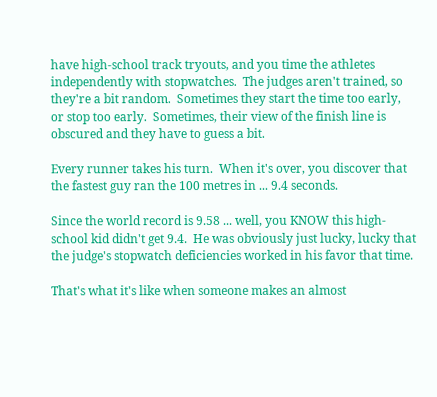have high-school track tryouts, and you time the athletes independently with stopwatches.  The judges aren't trained, so they're a bit random.  Sometimes they start the time too early, or stop too early.  Sometimes, their view of the finish line is obscured and they have to guess a bit.

Every runner takes his turn.  When it's over, you discover that the fastest guy ran the 100 metres in ... 9.4 seconds.

Since the world record is 9.58 ... well, you KNOW this high-school kid didn't get 9.4.  He was obviously just lucky, lucky that the judge's stopwatch deficiencies worked in his favor that time.

That's what it's like when someone makes an almost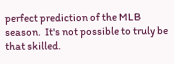perfect prediction of the MLB season.  It's not possible to truly be that skilled.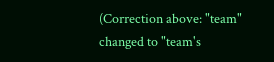(Correction above: "team" changed to "team's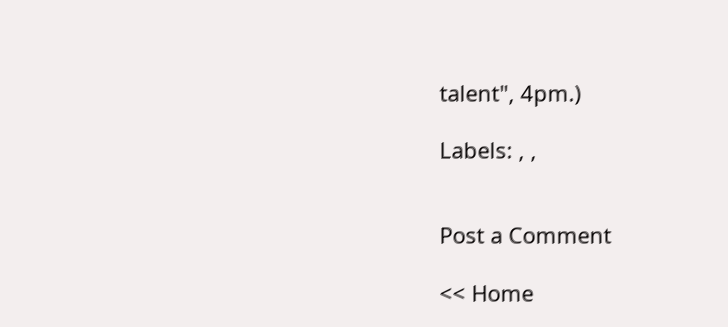talent", 4pm.)

Labels: , ,


Post a Comment

<< Home